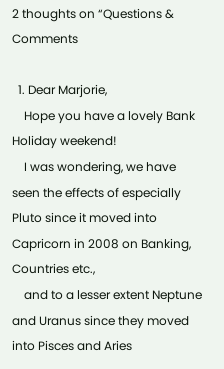2 thoughts on “Questions & Comments

  1. Dear Marjorie,
    Hope you have a lovely Bank Holiday weekend!
    I was wondering, we have seen the effects of especially Pluto since it moved into Capricorn in 2008 on Banking, Countries etc.,
    and to a lesser extent Neptune and Uranus since they moved into Pisces and Aries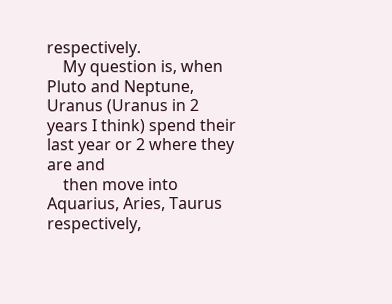respectively.
    My question is, when Pluto and Neptune, Uranus (Uranus in 2 years I think) spend their last year or 2 where they are and
    then move into Aquarius, Aries, Taurus respectively,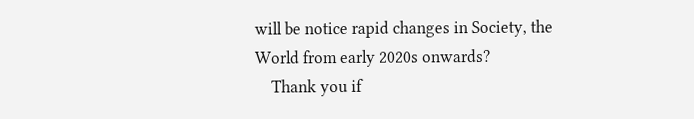will be notice rapid changes in Society, the World from early 2020s onwards?
    Thank you if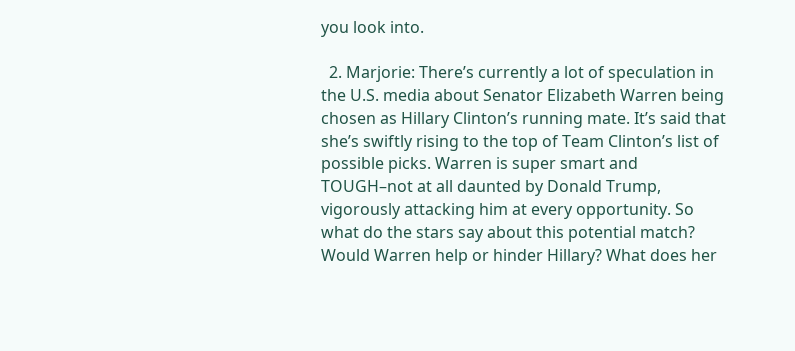you look into.

  2. Marjorie: There’s currently a lot of speculation in the U.S. media about Senator Elizabeth Warren being chosen as Hillary Clinton’s running mate. It’s said that she’s swiftly rising to the top of Team Clinton’s list of possible picks. Warren is super smart and TOUGH–not at all daunted by Donald Trump, vigorously attacking him at every opportunity. So what do the stars say about this potential match? Would Warren help or hinder Hillary? What does her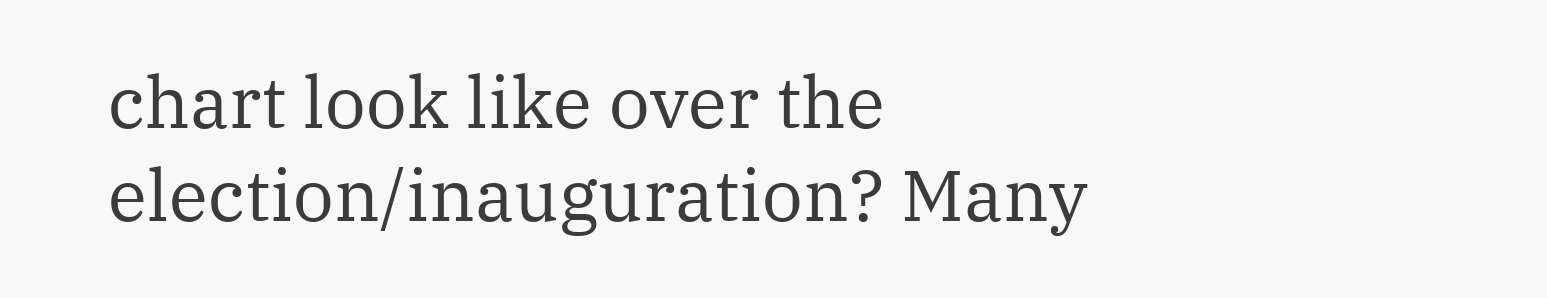chart look like over the election/inauguration? Many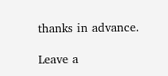thanks in advance.

Leave a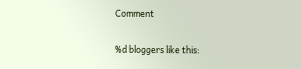Comment

%d bloggers like this: